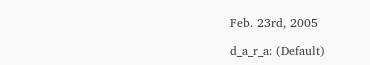Feb. 23rd, 2005

d_a_r_a: (Default)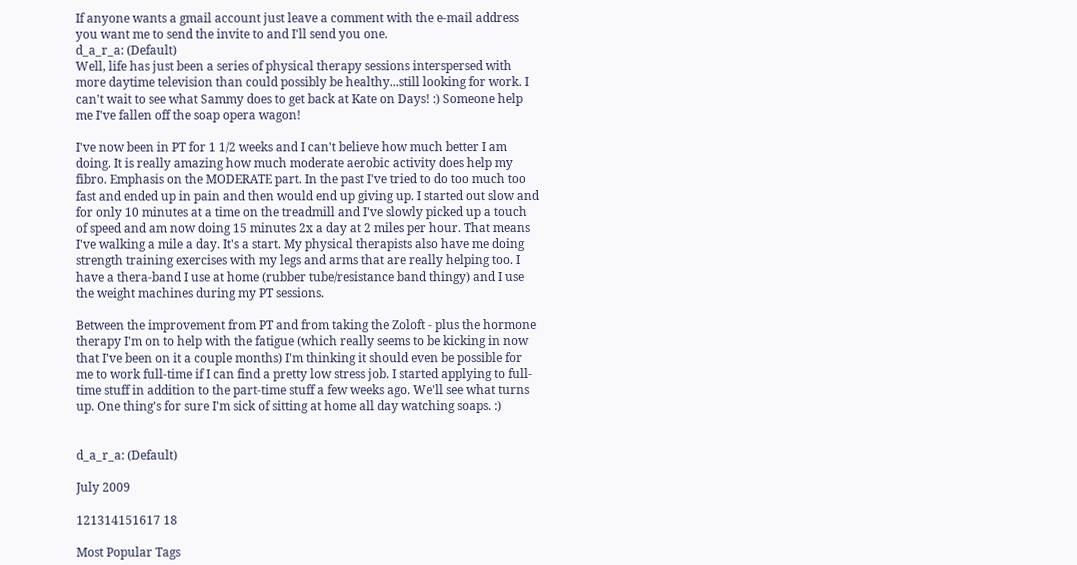If anyone wants a gmail account just leave a comment with the e-mail address you want me to send the invite to and I'll send you one.
d_a_r_a: (Default)
Well, life has just been a series of physical therapy sessions interspersed with more daytime television than could possibly be healthy...still looking for work. I can't wait to see what Sammy does to get back at Kate on Days! :) Someone help me I've fallen off the soap opera wagon!

I've now been in PT for 1 1/2 weeks and I can't believe how much better I am doing. It is really amazing how much moderate aerobic activity does help my fibro. Emphasis on the MODERATE part. In the past I've tried to do too much too fast and ended up in pain and then would end up giving up. I started out slow and for only 10 minutes at a time on the treadmill and I've slowly picked up a touch of speed and am now doing 15 minutes 2x a day at 2 miles per hour. That means I've walking a mile a day. It's a start. My physical therapists also have me doing strength training exercises with my legs and arms that are really helping too. I have a thera-band I use at home (rubber tube/resistance band thingy) and I use the weight machines during my PT sessions.

Between the improvement from PT and from taking the Zoloft - plus the hormone therapy I'm on to help with the fatigue (which really seems to be kicking in now that I've been on it a couple months) I'm thinking it should even be possible for me to work full-time if I can find a pretty low stress job. I started applying to full-time stuff in addition to the part-time stuff a few weeks ago. We'll see what turns up. One thing's for sure I'm sick of sitting at home all day watching soaps. :)


d_a_r_a: (Default)

July 2009

121314151617 18

Most Popular Tags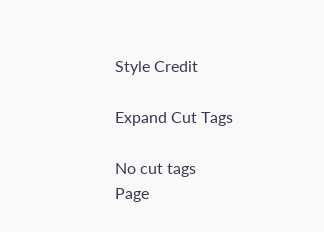Style Credit

Expand Cut Tags

No cut tags
Page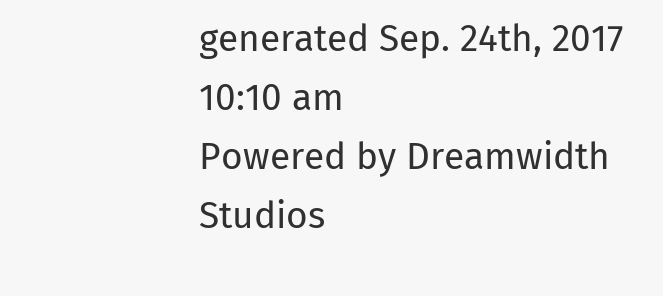generated Sep. 24th, 2017 10:10 am
Powered by Dreamwidth Studios